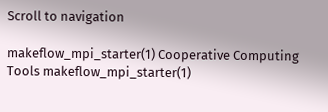Scroll to navigation

makeflow_mpi_starter(1) Cooperative Computing Tools makeflow_mpi_starter(1)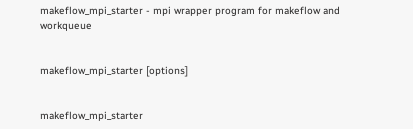makeflow_mpi_starter - mpi wrapper program for makeflow and workqueue


makeflow_mpi_starter [options]


makeflow_mpi_starter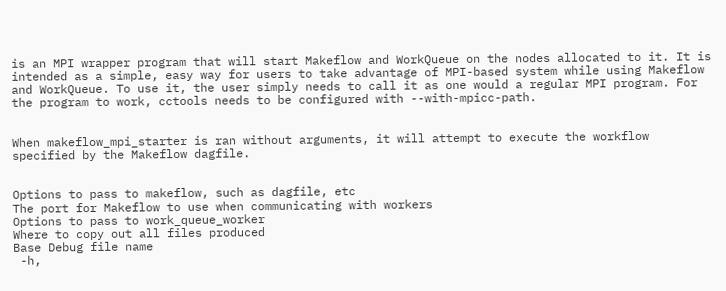is an MPI wrapper program that will start Makeflow and WorkQueue on the nodes allocated to it. It is intended as a simple, easy way for users to take advantage of MPI-based system while using Makeflow and WorkQueue. To use it, the user simply needs to call it as one would a regular MPI program. For the program to work, cctools needs to be configured with --with-mpicc-path.


When makeflow_mpi_starter is ran without arguments, it will attempt to execute the workflow specified by the Makeflow dagfile.


Options to pass to makeflow, such as dagfile, etc
The port for Makeflow to use when communicating with workers
Options to pass to work_queue_worker
Where to copy out all files produced
Base Debug file name
 -h,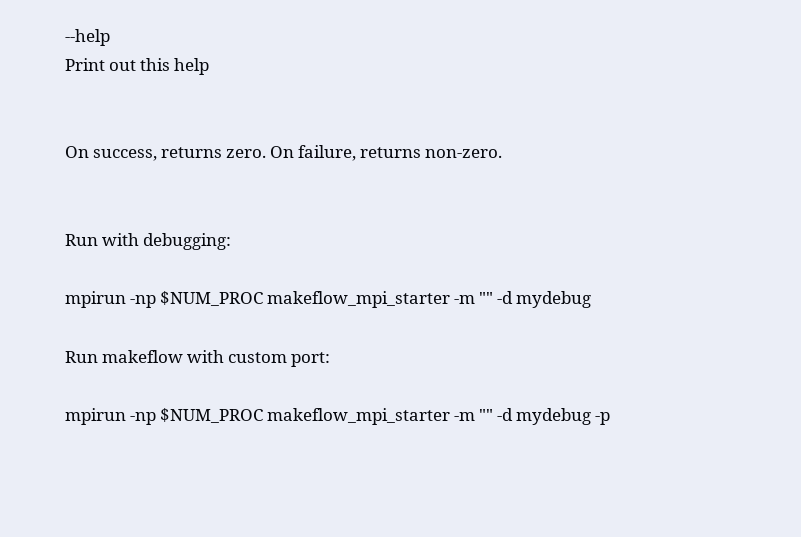--help
Print out this help


On success, returns zero. On failure, returns non-zero.


Run with debugging:

mpirun -np $NUM_PROC makeflow_mpi_starter -m "" -d mydebug

Run makeflow with custom port:

mpirun -np $NUM_PROC makeflow_mpi_starter -m "" -d mydebug -p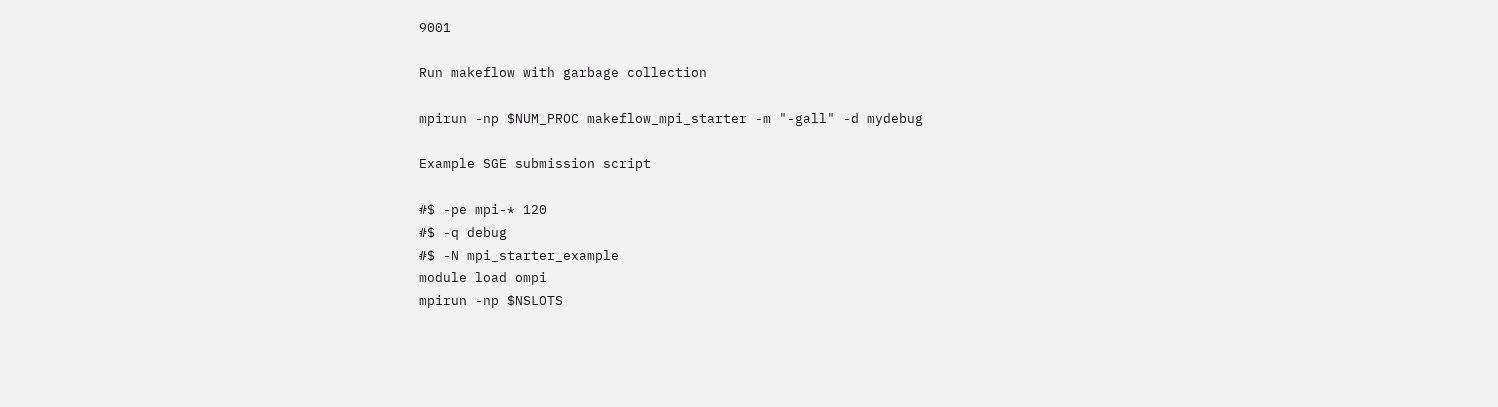9001

Run makeflow with garbage collection

mpirun -np $NUM_PROC makeflow_mpi_starter -m "-gall" -d mydebug

Example SGE submission script

#$ -pe mpi-* 120
#$ -q debug
#$ -N mpi_starter_example
module load ompi
mpirun -np $NSLOTS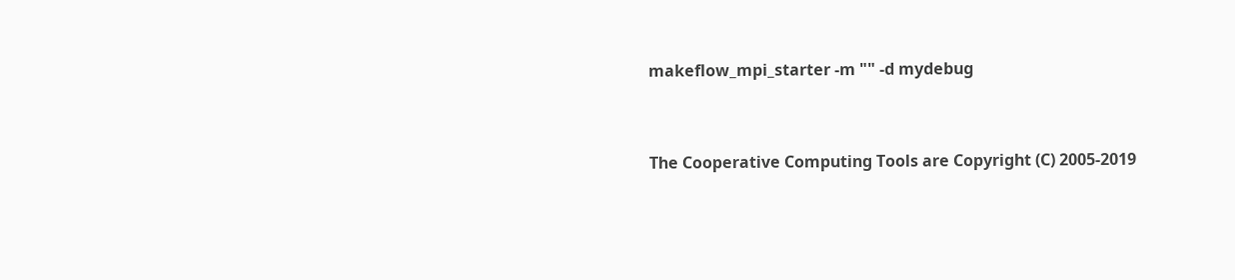makeflow_mpi_starter -m "" -d mydebug


The Cooperative Computing Tools are Copyright (C) 2005-2019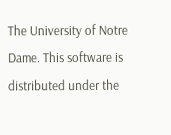The University of Notre Dame. This software is distributed under the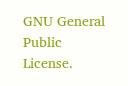GNU General Public License.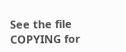See the file COPYING for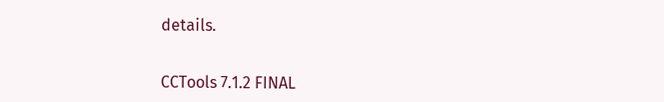details.


CCTools 7.1.2 FINAL